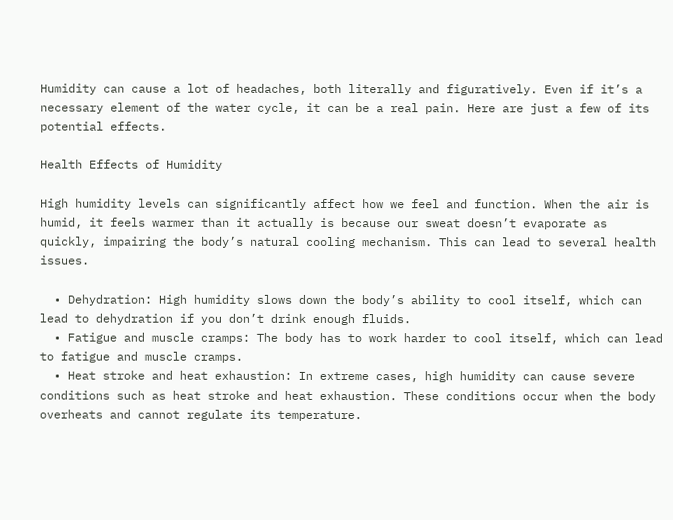Humidity can cause a lot of headaches, both literally and figuratively. Even if it’s a necessary element of the water cycle, it can be a real pain. Here are just a few of its potential effects.

Health Effects of Humidity

High humidity levels can significantly affect how we feel and function. When the air is humid, it feels warmer than it actually is because our sweat doesn’t evaporate as quickly, impairing the body’s natural cooling mechanism. This can lead to several health issues.

  • Dehydration: High humidity slows down the body’s ability to cool itself, which can lead to dehydration if you don’t drink enough fluids.
  • Fatigue and muscle cramps: The body has to work harder to cool itself, which can lead to fatigue and muscle cramps.
  • Heat stroke and heat exhaustion: In extreme cases, high humidity can cause severe conditions such as heat stroke and heat exhaustion. These conditions occur when the body overheats and cannot regulate its temperature.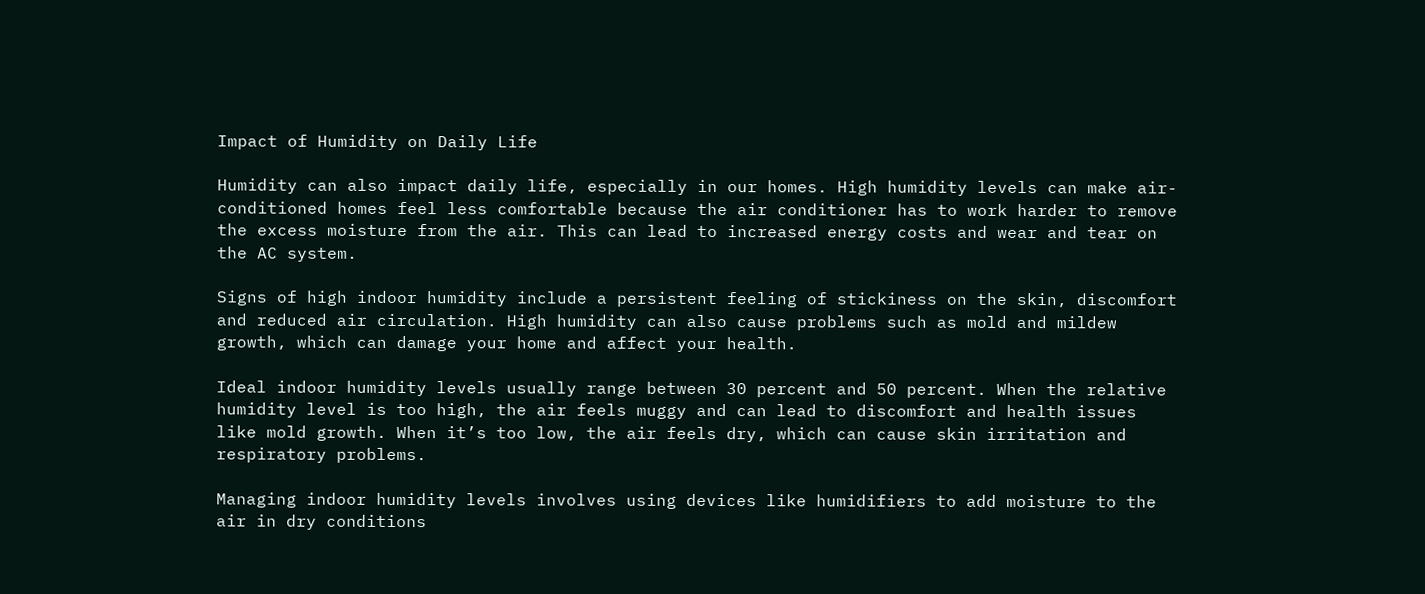Impact of Humidity on Daily Life

Humidity can also impact daily life, especially in our homes. High humidity levels can make air-conditioned homes feel less comfortable because the air conditioner has to work harder to remove the excess moisture from the air. This can lead to increased energy costs and wear and tear on the AC system.

Signs of high indoor humidity include a persistent feeling of stickiness on the skin, discomfort and reduced air circulation. High humidity can also cause problems such as mold and mildew growth, which can damage your home and affect your health.

Ideal indoor humidity levels usually range between 30 percent and 50 percent. When the relative humidity level is too high, the air feels muggy and can lead to discomfort and health issues like mold growth. When it’s too low, the air feels dry, which can cause skin irritation and respiratory problems.

Managing indoor humidity levels involves using devices like humidifiers to add moisture to the air in dry conditions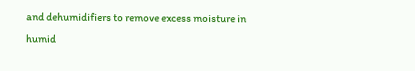and dehumidifiers to remove excess moisture in humid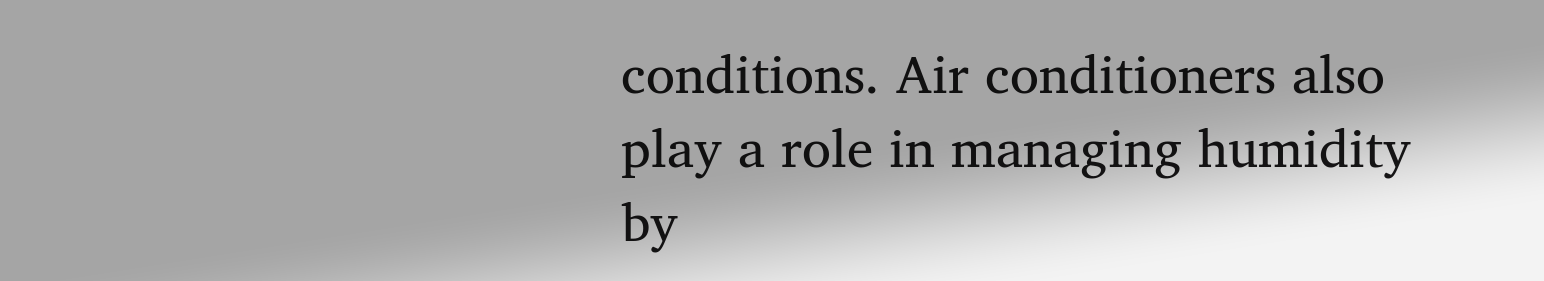conditions. Air conditioners also play a role in managing humidity by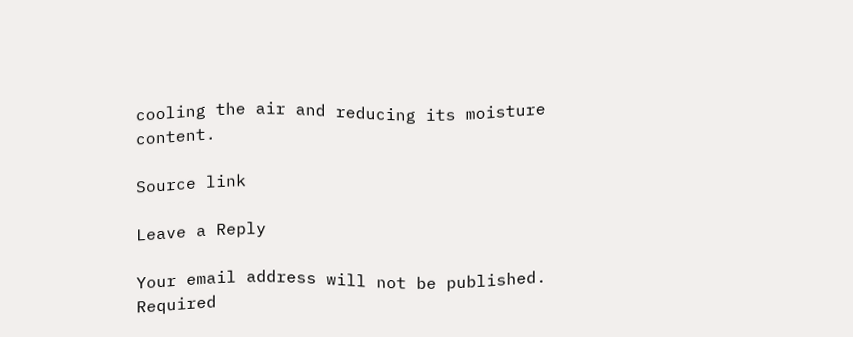cooling the air and reducing its moisture content.

Source link

Leave a Reply

Your email address will not be published. Required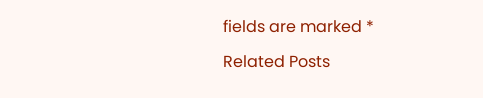fields are marked *

Related Posts